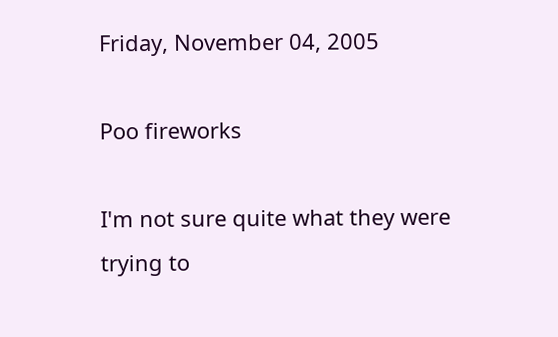Friday, November 04, 2005

Poo fireworks

I'm not sure quite what they were trying to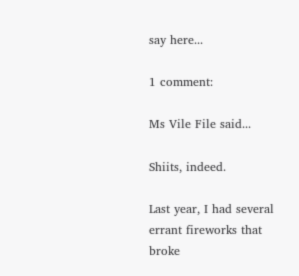say here...

1 comment:

Ms Vile File said...

Shiits, indeed.

Last year, I had several errant fireworks that broke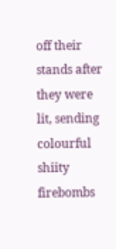off their stands after they were lit, sending colourful shiity firebombs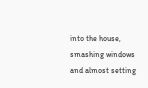into the house, smashing windows and almost setting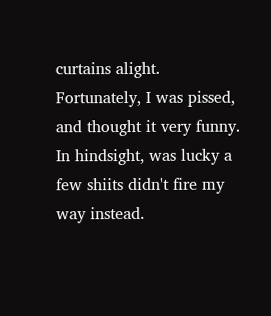curtains alight. Fortunately, I was pissed, and thought it very funny. In hindsight, was lucky a few shiits didn't fire my way instead.